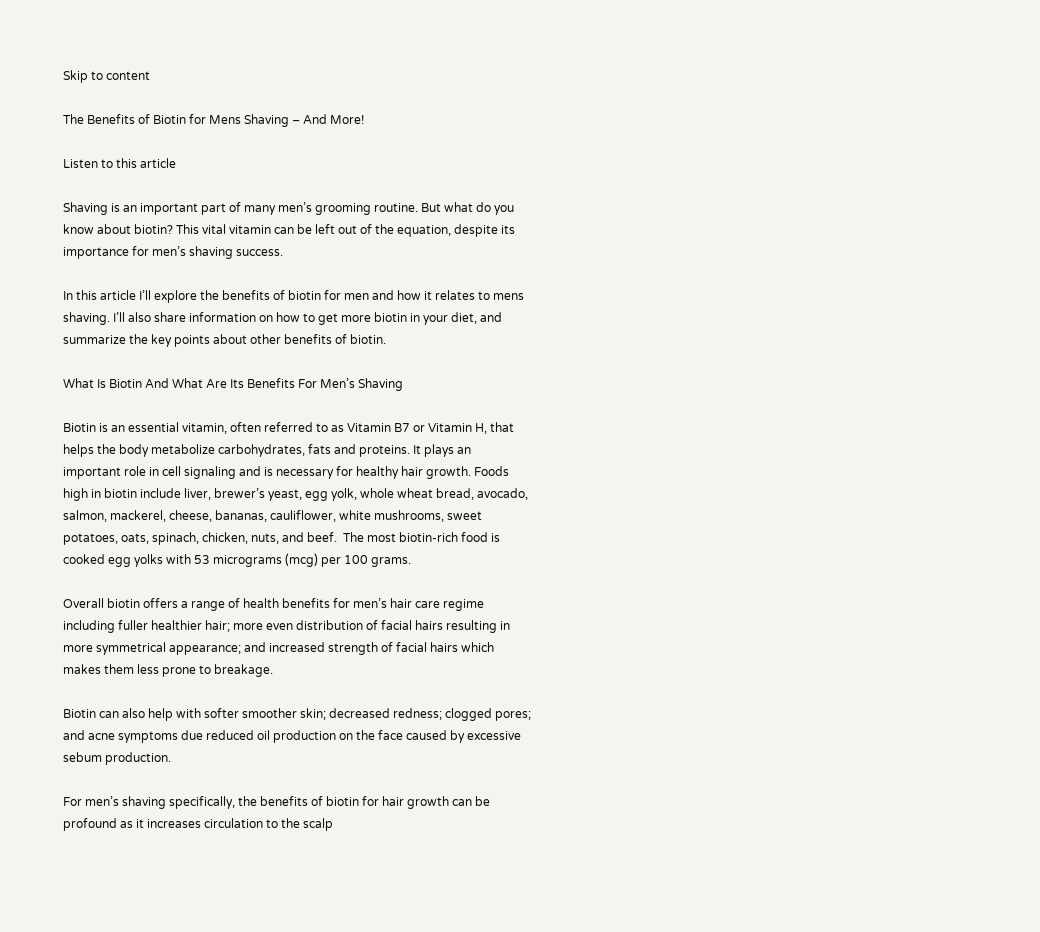Skip to content

The Benefits of Biotin for Mens Shaving – And More!

Listen to this article

Shaving is an important part of many men’s grooming routine. But what do you know about biotin? This vital vitamin can be left out of the equation, despite its importance for men’s shaving success.

In this article I’ll explore the benefits of biotin for men and how it relates to mens shaving. I’ll also share information on how to get more biotin in your diet, and summarize the key points about other benefits of biotin.

What Is Biotin And What Are Its Benefits For Men’s Shaving

Biotin is an essential vitamin, often referred to as Vitamin B7 or Vitamin H, that helps the body metabolize carbohydrates, fats and proteins. It plays an important role in cell signaling and is necessary for healthy hair growth. Foods high in biotin include liver, brewer’s yeast, egg yolk, whole wheat bread, avocado, salmon, mackerel, cheese, bananas, cauliflower, white mushrooms, sweet potatoes, oats, spinach, chicken, nuts, and beef.  The most biotin-rich food is cooked egg yolks with 53 micrograms (mcg) per 100 grams.

Overall biotin offers a range of health benefits for men’s hair care regime including fuller healthier hair; more even distribution of facial hairs resulting in more symmetrical appearance; and increased strength of facial hairs which makes them less prone to breakage.

Biotin can also help with softer smoother skin; decreased redness; clogged pores; and acne symptoms due reduced oil production on the face caused by excessive sebum production.

For men’s shaving specifically, the benefits of biotin for hair growth can be profound as it increases circulation to the scalp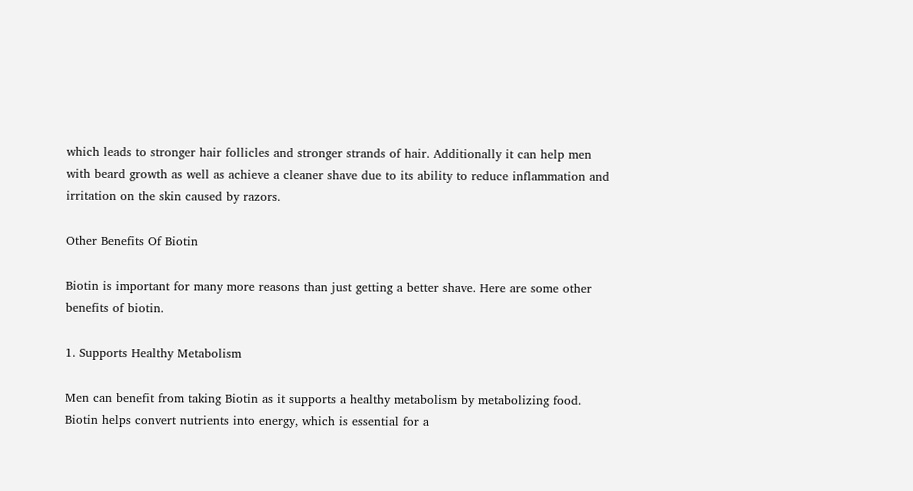which leads to stronger hair follicles and stronger strands of hair. Additionally it can help men with beard growth as well as achieve a cleaner shave due to its ability to reduce inflammation and irritation on the skin caused by razors.

Other Benefits Of Biotin

Biotin is important for many more reasons than just getting a better shave. Here are some other benefits of biotin.

1. Supports Healthy Metabolism

Men can benefit from taking Biotin as it supports a healthy metabolism by metabolizing food. Biotin helps convert nutrients into energy, which is essential for a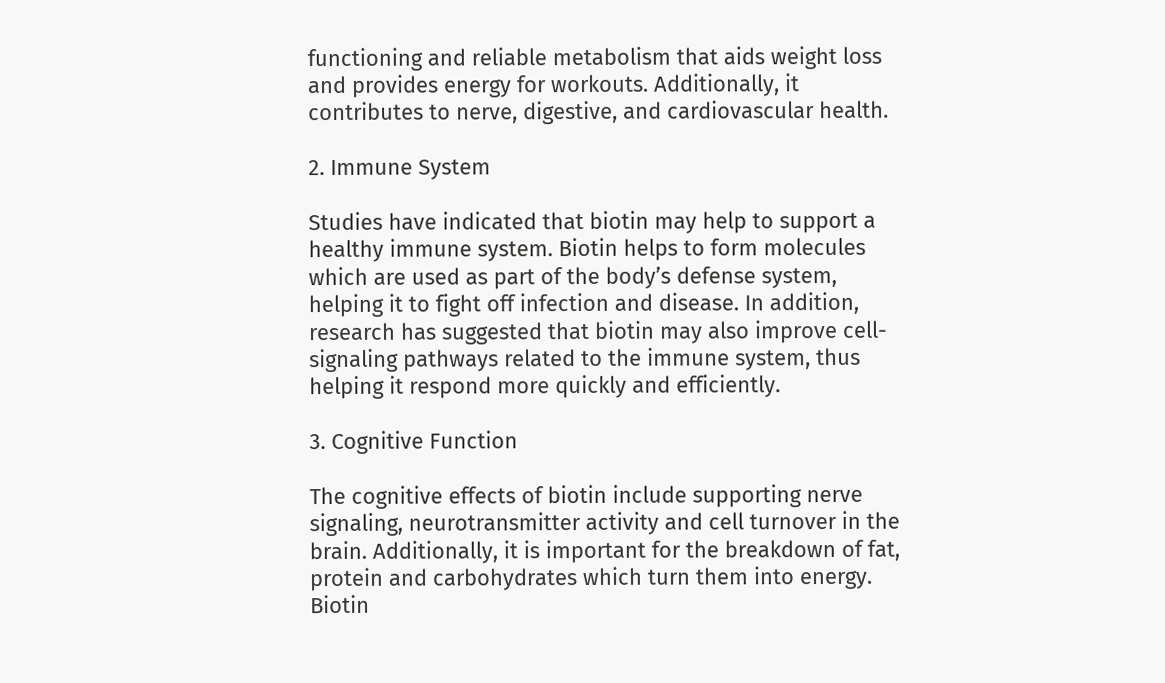functioning and reliable metabolism that aids weight loss and provides energy for workouts. Additionally, it contributes to nerve, digestive, and cardiovascular health.

2. Immune System

Studies have indicated that biotin may help to support a healthy immune system. Biotin helps to form molecules which are used as part of the body’s defense system, helping it to fight off infection and disease. In addition, research has suggested that biotin may also improve cell-signaling pathways related to the immune system, thus helping it respond more quickly and efficiently.

3. Cognitive Function

The cognitive effects of biotin include supporting nerve signaling, neurotransmitter activity and cell turnover in the brain. Additionally, it is important for the breakdown of fat, protein and carbohydrates which turn them into energy. Biotin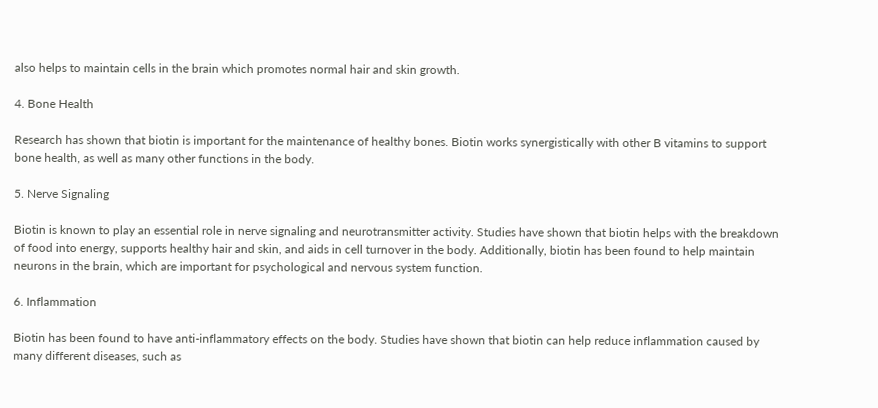also helps to maintain cells in the brain which promotes normal hair and skin growth.

4. Bone Health

Research has shown that biotin is important for the maintenance of healthy bones. Biotin works synergistically with other B vitamins to support bone health, as well as many other functions in the body.

5. Nerve Signaling

Biotin is known to play an essential role in nerve signaling and neurotransmitter activity. Studies have shown that biotin helps with the breakdown of food into energy, supports healthy hair and skin, and aids in cell turnover in the body. Additionally, biotin has been found to help maintain neurons in the brain, which are important for psychological and nervous system function.

6. Inflammation

Biotin has been found to have anti-inflammatory effects on the body. Studies have shown that biotin can help reduce inflammation caused by many different diseases, such as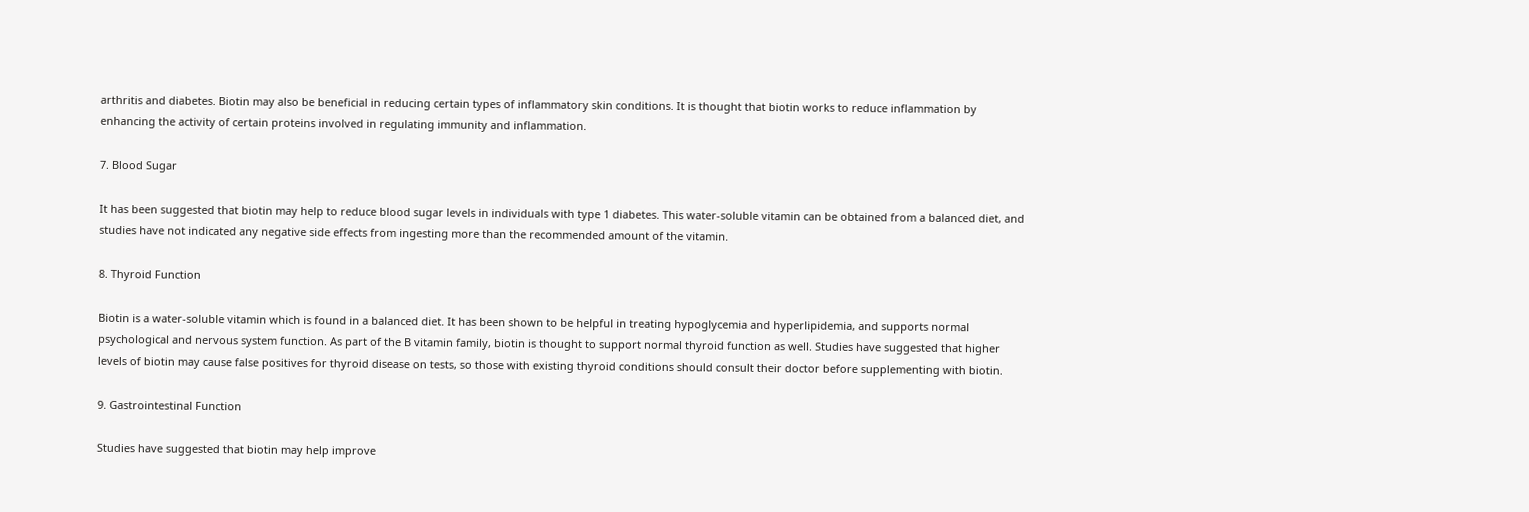arthritis and diabetes. Biotin may also be beneficial in reducing certain types of inflammatory skin conditions. It is thought that biotin works to reduce inflammation by enhancing the activity of certain proteins involved in regulating immunity and inflammation.

7. Blood Sugar

It has been suggested that biotin may help to reduce blood sugar levels in individuals with type 1 diabetes. This water-soluble vitamin can be obtained from a balanced diet, and studies have not indicated any negative side effects from ingesting more than the recommended amount of the vitamin.

8. Thyroid Function

Biotin is a water-soluble vitamin which is found in a balanced diet. It has been shown to be helpful in treating hypoglycemia and hyperlipidemia, and supports normal psychological and nervous system function. As part of the B vitamin family, biotin is thought to support normal thyroid function as well. Studies have suggested that higher levels of biotin may cause false positives for thyroid disease on tests, so those with existing thyroid conditions should consult their doctor before supplementing with biotin.

9. Gastrointestinal Function

Studies have suggested that biotin may help improve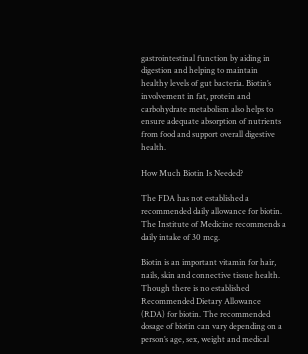gastrointestinal function by aiding in digestion and helping to maintain healthy levels of gut bacteria. Biotin’s involvement in fat, protein and carbohydrate metabolism also helps to ensure adequate absorption of nutrients from food and support overall digestive health.

How Much Biotin Is Needed?

The FDA has not established a recommended daily allowance for biotin. The Institute of Medicine recommends a daily intake of 30 mcg.

Biotin is an important vitamin for hair, nails, skin and connective tissue health. Though there is no established Recommended Dietary Allowance (RDA) for biotin. The recommended dosage of biotin can vary depending on a person’s age, sex, weight and medical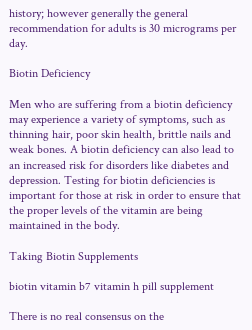history; however generally the general recommendation for adults is 30 micrograms per day.

Biotin Deficiency

Men who are suffering from a biotin deficiency may experience a variety of symptoms, such as thinning hair, poor skin health, brittle nails and weak bones. A biotin deficiency can also lead to an increased risk for disorders like diabetes and depression. Testing for biotin deficiencies is important for those at risk in order to ensure that the proper levels of the vitamin are being maintained in the body.

Taking Biotin Supplements

biotin vitamin b7 vitamin h pill supplement

There is no real consensus on the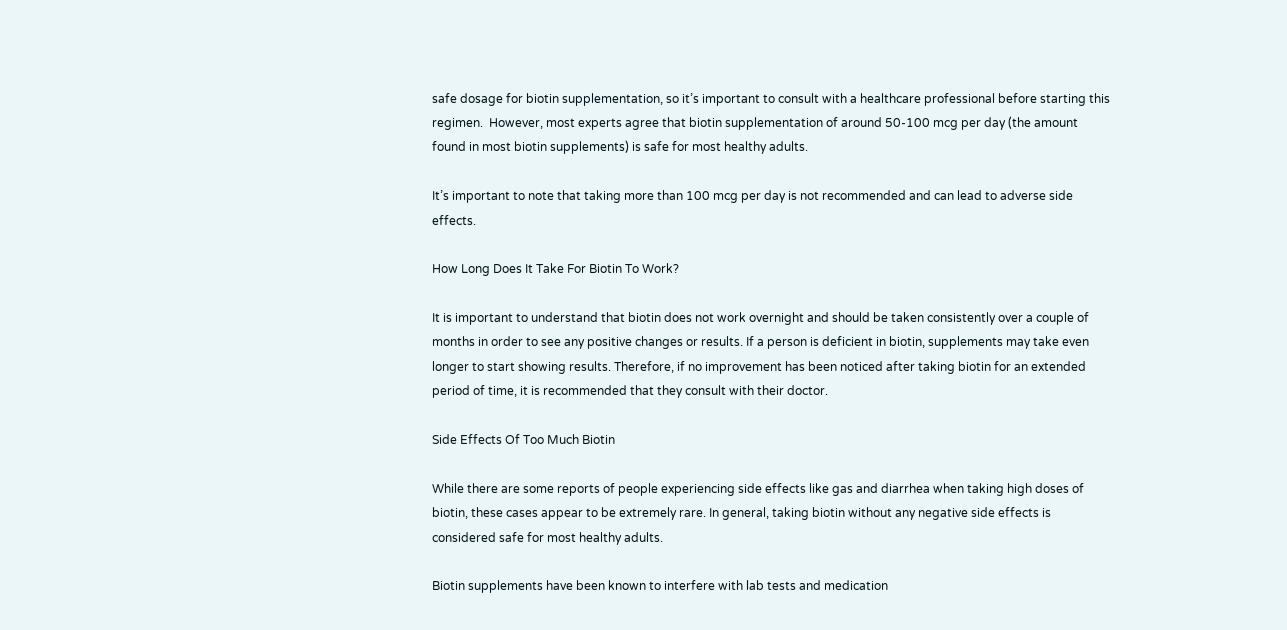safe dosage for biotin supplementation, so it’s important to consult with a healthcare professional before starting this regimen.  However, most experts agree that biotin supplementation of around 50-100 mcg per day (the amount found in most biotin supplements) is safe for most healthy adults.

It’s important to note that taking more than 100 mcg per day is not recommended and can lead to adverse side effects.

How Long Does It Take For Biotin To Work?

It is important to understand that biotin does not work overnight and should be taken consistently over a couple of months in order to see any positive changes or results. If a person is deficient in biotin, supplements may take even longer to start showing results. Therefore, if no improvement has been noticed after taking biotin for an extended period of time, it is recommended that they consult with their doctor.

Side Effects Of Too Much Biotin

While there are some reports of people experiencing side effects like gas and diarrhea when taking high doses of biotin, these cases appear to be extremely rare. In general, taking biotin without any negative side effects is considered safe for most healthy adults.

Biotin supplements have been known to interfere with lab tests and medication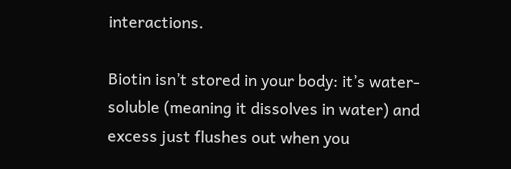interactions.

Biotin isn’t stored in your body: it’s water-soluble (meaning it dissolves in water) and excess just flushes out when you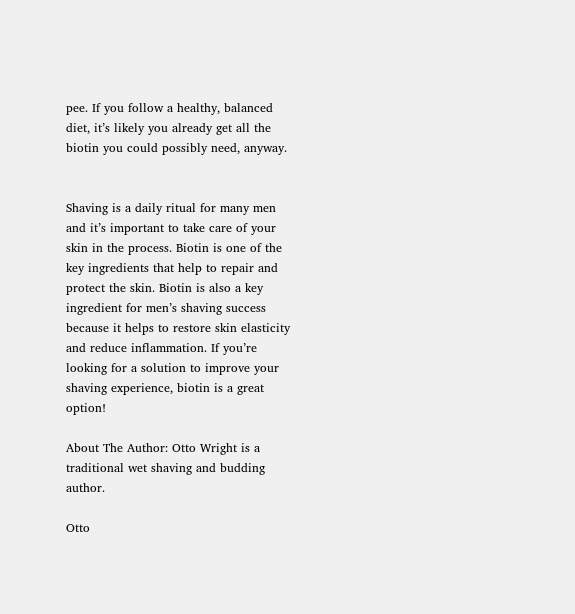pee. If you follow a healthy, balanced diet, it’s likely you already get all the biotin you could possibly need, anyway.


Shaving is a daily ritual for many men and it’s important to take care of your skin in the process. Biotin is one of the key ingredients that help to repair and protect the skin. Biotin is also a key ingredient for men’s shaving success because it helps to restore skin elasticity and reduce inflammation. If you’re looking for a solution to improve your shaving experience, biotin is a great option!

About The Author: Otto Wright is a traditional wet shaving and budding author.

Otto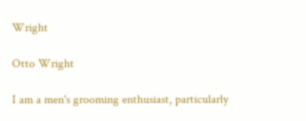Wright

Otto Wright

I am a men's grooming enthusiast, particularly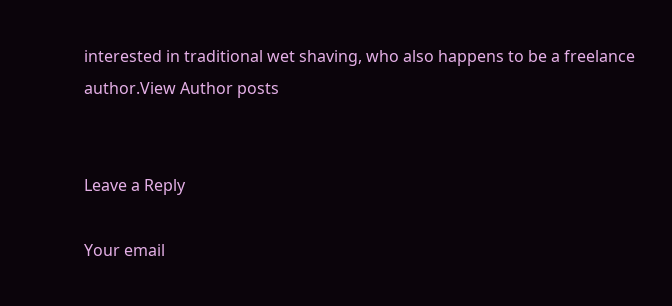interested in traditional wet shaving, who also happens to be a freelance author.View Author posts


Leave a Reply

Your email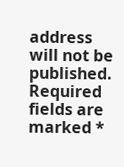address will not be published. Required fields are marked *